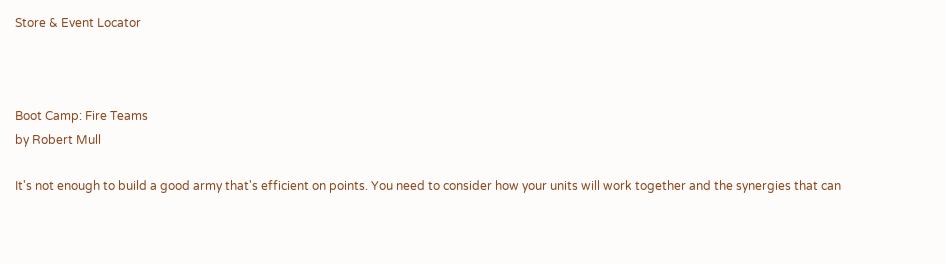Store & Event Locator



Boot Camp: Fire Teams
by Robert Mull

It's not enough to build a good army that's efficient on points. You need to consider how your units will work together and the synergies that can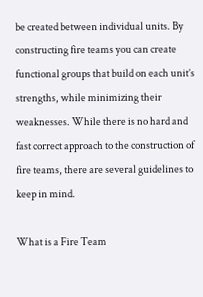be created between individual units. By constructing fire teams you can create functional groups that build on each unit’s strengths, while minimizing their weaknesses. While there is no hard and fast correct approach to the construction of fire teams, there are several guidelines to keep in mind.

What is a Fire Team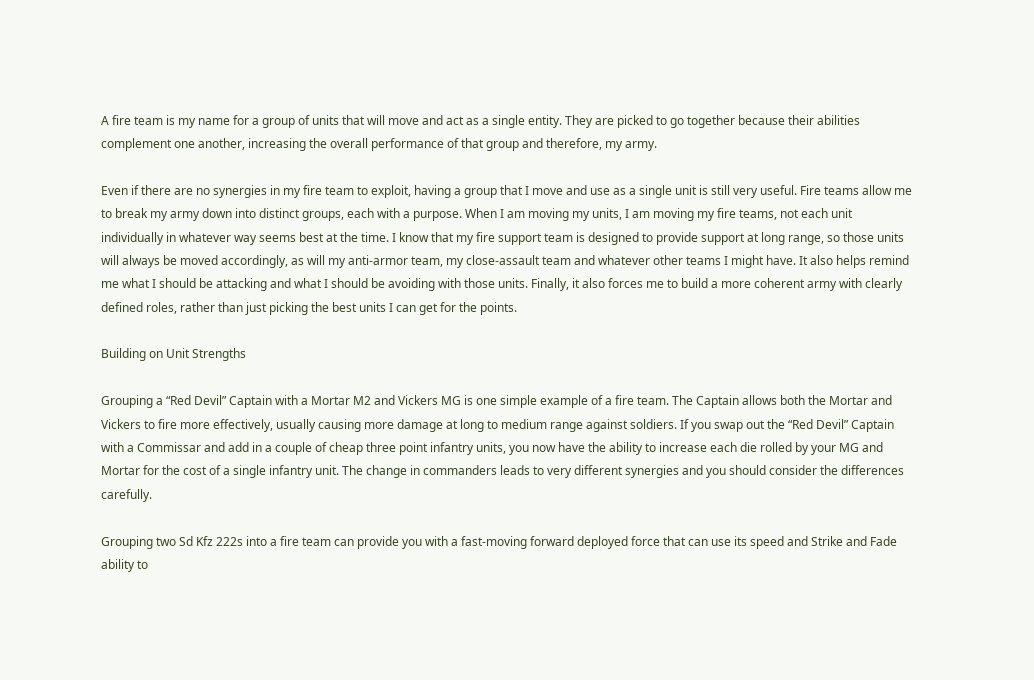A fire team is my name for a group of units that will move and act as a single entity. They are picked to go together because their abilities complement one another, increasing the overall performance of that group and therefore, my army.

Even if there are no synergies in my fire team to exploit, having a group that I move and use as a single unit is still very useful. Fire teams allow me to break my army down into distinct groups, each with a purpose. When I am moving my units, I am moving my fire teams, not each unit individually in whatever way seems best at the time. I know that my fire support team is designed to provide support at long range, so those units will always be moved accordingly, as will my anti-armor team, my close-assault team and whatever other teams I might have. It also helps remind me what I should be attacking and what I should be avoiding with those units. Finally, it also forces me to build a more coherent army with clearly defined roles, rather than just picking the best units I can get for the points.

Building on Unit Strengths

Grouping a “Red Devil” Captain with a Mortar M2 and Vickers MG is one simple example of a fire team. The Captain allows both the Mortar and Vickers to fire more effectively, usually causing more damage at long to medium range against soldiers. If you swap out the “Red Devil” Captain with a Commissar and add in a couple of cheap three point infantry units, you now have the ability to increase each die rolled by your MG and Mortar for the cost of a single infantry unit. The change in commanders leads to very different synergies and you should consider the differences carefully.

Grouping two Sd Kfz 222s into a fire team can provide you with a fast-moving forward deployed force that can use its speed and Strike and Fade ability to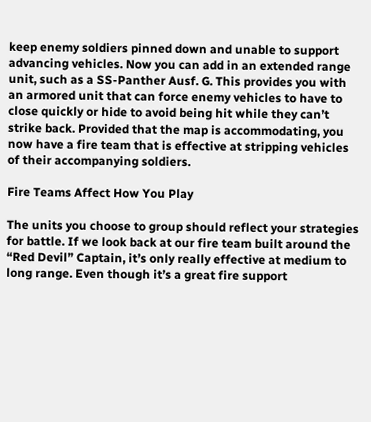keep enemy soldiers pinned down and unable to support advancing vehicles. Now you can add in an extended range unit, such as a SS-Panther Ausf. G. This provides you with an armored unit that can force enemy vehicles to have to close quickly or hide to avoid being hit while they can’t strike back. Provided that the map is accommodating, you now have a fire team that is effective at stripping vehicles of their accompanying soldiers.

Fire Teams Affect How You Play

The units you choose to group should reflect your strategies for battle. If we look back at our fire team built around the “Red Devil” Captain, it’s only really effective at medium to long range. Even though it’s a great fire support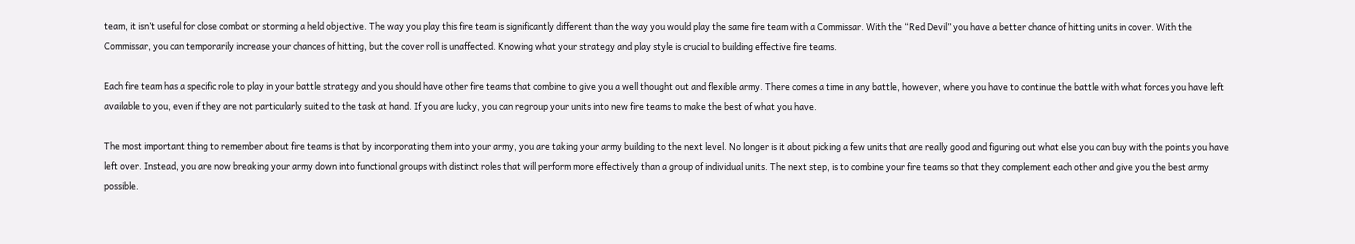team, it isn’t useful for close combat or storming a held objective. The way you play this fire team is significantly different than the way you would play the same fire team with a Commissar. With the “Red Devil” you have a better chance of hitting units in cover. With the Commissar, you can temporarily increase your chances of hitting, but the cover roll is unaffected. Knowing what your strategy and play style is crucial to building effective fire teams.

Each fire team has a specific role to play in your battle strategy and you should have other fire teams that combine to give you a well thought out and flexible army. There comes a time in any battle, however, where you have to continue the battle with what forces you have left available to you, even if they are not particularly suited to the task at hand. If you are lucky, you can regroup your units into new fire teams to make the best of what you have.

The most important thing to remember about fire teams is that by incorporating them into your army, you are taking your army building to the next level. No longer is it about picking a few units that are really good and figuring out what else you can buy with the points you have left over. Instead, you are now breaking your army down into functional groups with distinct roles that will perform more effectively than a group of individual units. The next step, is to combine your fire teams so that they complement each other and give you the best army possible.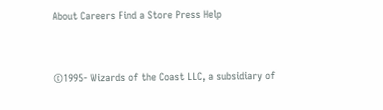About Careers Find a Store Press Help


©1995- Wizards of the Coast LLC, a subsidiary of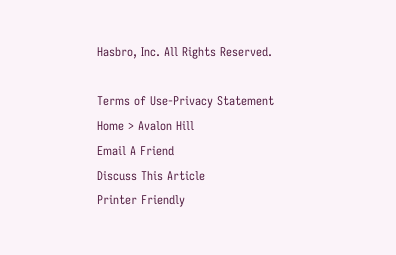Hasbro, Inc. All Rights Reserved.

Terms of Use-Privacy Statement
Home > Avalon Hill
Email A Friend
Discuss This Article
Printer Friendly